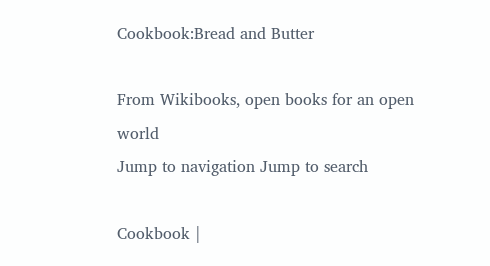Cookbook:Bread and Butter

From Wikibooks, open books for an open world
Jump to navigation Jump to search

Cookbook |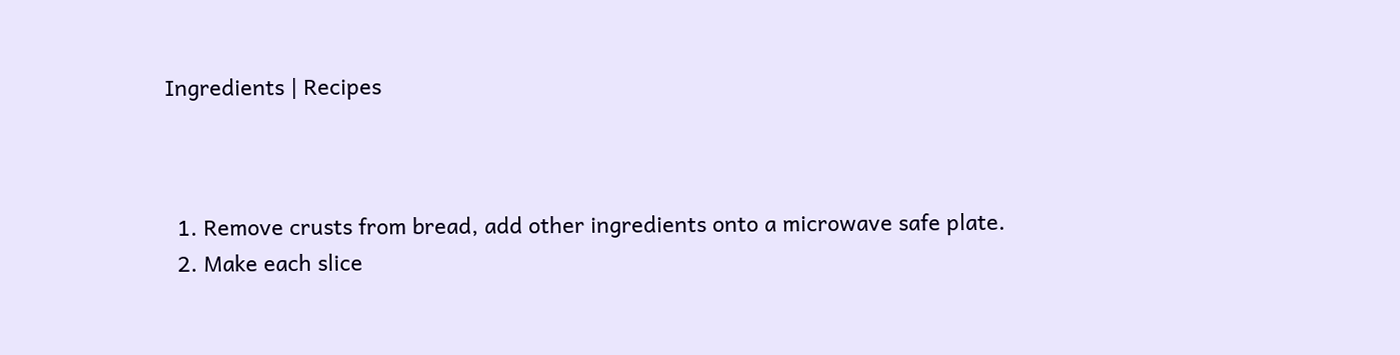Ingredients | Recipes



  1. Remove crusts from bread, add other ingredients onto a microwave safe plate.
  2. Make each slice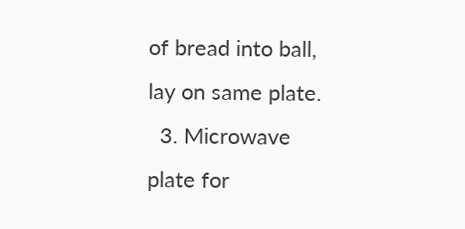of bread into ball, lay on same plate.
  3. Microwave plate for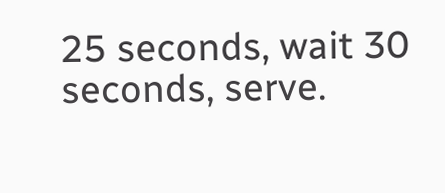25 seconds, wait 30 seconds, serve.